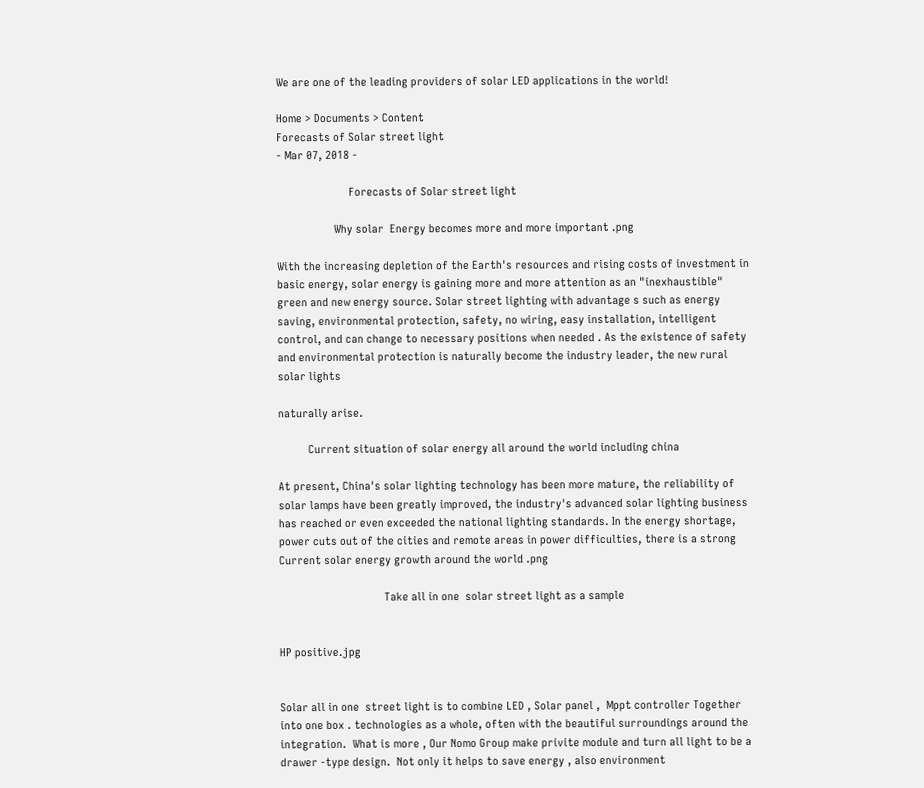We are one of the leading providers of solar LED applications in the world!

Home > Documents > Content
Forecasts of Solar street light
- Mar 07, 2018 -

                        Forecasts of Solar street light

                   Why solar  Energy becomes more and more important .png

With the increasing depletion of the Earth's resources and rising costs of investment in basic energy, solar energy is gaining more and more attention as an "inexhaustible" green and new energy source. Solar street lighting with advantage s such as energy saving, environmental protection, safety, no wiring, easy installation, intelligent control, and can change to necessary positions when needed . As the existence of safety and environmental protection is naturally become the industry leader, the new rural solar lights

naturally arise.

          Current situation of solar energy all around the world including china

At present, China's solar lighting technology has been more mature, the reliability of solar lamps have been greatly improved, the industry's advanced solar lighting business has reached or even exceeded the national lighting standards. In the energy shortage, power cuts out of the cities and remote areas in power difficulties, there is a strong Current solar energy growth around the world .png

                                   Take all in one  solar street light as a sample


HP positive.jpg


Solar all in one  street light is to combine LED , Solar panel ,  Mppt controller Together into one box . technologies as a whole, often with the beautiful surroundings around the integration.  What is more , Our Nomo Group make privite module and turn all light to be a drawer -type design.  Not only it helps to save energy , also environment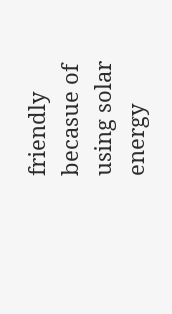friendly becasue of using solar energy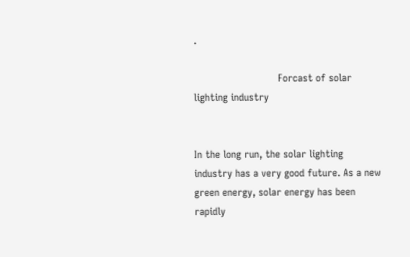.

                            Forcast of solar lighting industry


In the long run, the solar lighting industry has a very good future. As a new green energy, solar energy has been rapidly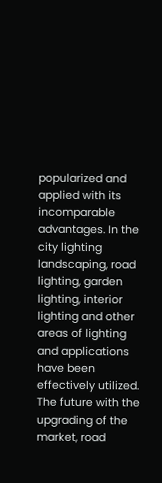popularized and applied with its incomparable advantages. In the city lighting landscaping, road lighting, garden lighting, interior lighting and other areas of lighting and applications have been effectively utilized. The future with the upgrading of the market, road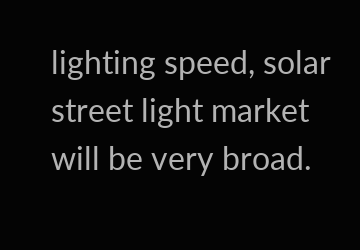lighting speed, solar street light market will be very broad.